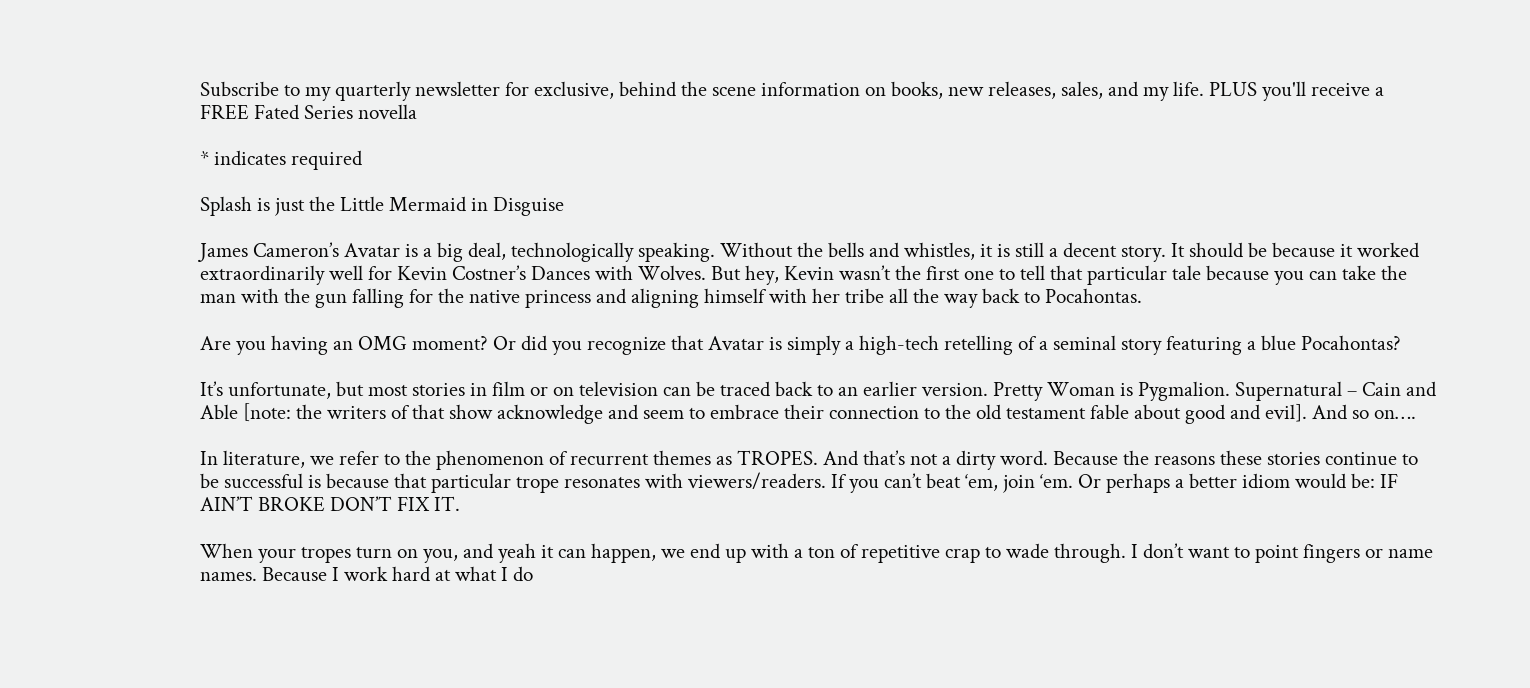Subscribe to my quarterly newsletter for exclusive, behind the scene information on books, new releases, sales, and my life. PLUS you'll receive a FREE Fated Series novella

* indicates required

Splash is just the Little Mermaid in Disguise

James Cameron’s Avatar is a big deal, technologically speaking. Without the bells and whistles, it is still a decent story. It should be because it worked extraordinarily well for Kevin Costner’s Dances with Wolves. But hey, Kevin wasn’t the first one to tell that particular tale because you can take the man with the gun falling for the native princess and aligning himself with her tribe all the way back to Pocahontas.

Are you having an OMG moment? Or did you recognize that Avatar is simply a high-tech retelling of a seminal story featuring a blue Pocahontas?

It’s unfortunate, but most stories in film or on television can be traced back to an earlier version. Pretty Woman is Pygmalion. Supernatural – Cain and Able [note: the writers of that show acknowledge and seem to embrace their connection to the old testament fable about good and evil]. And so on….

In literature, we refer to the phenomenon of recurrent themes as TROPES. And that’s not a dirty word. Because the reasons these stories continue to be successful is because that particular trope resonates with viewers/readers. If you can’t beat ‘em, join ‘em. Or perhaps a better idiom would be: IF AIN’T BROKE DON’T FIX IT.

When your tropes turn on you, and yeah it can happen, we end up with a ton of repetitive crap to wade through. I don’t want to point fingers or name names. Because I work hard at what I do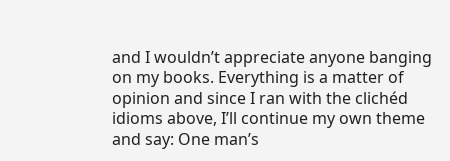and I wouldn’t appreciate anyone banging on my books. Everything is a matter of opinion and since I ran with the clichéd idioms above, I’ll continue my own theme and say: One man’s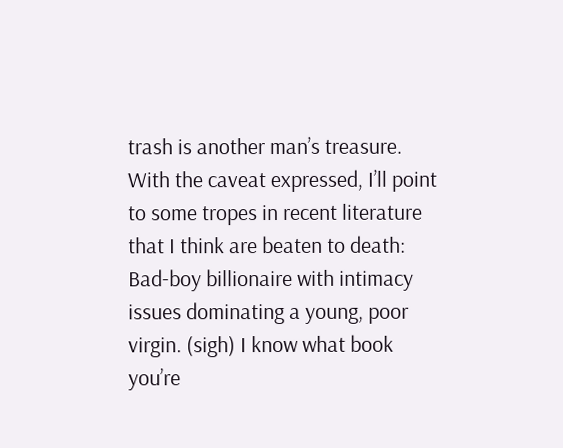trash is another man’s treasure. With the caveat expressed, I’ll point to some tropes in recent literature that I think are beaten to death: Bad-boy billionaire with intimacy issues dominating a young, poor virgin. (sigh) I know what book you’re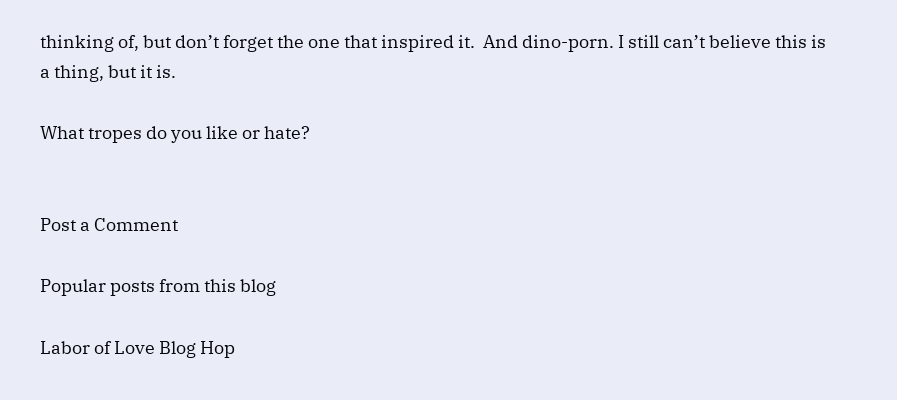thinking of, but don’t forget the one that inspired it.  And dino-porn. I still can’t believe this is a thing, but it is.

What tropes do you like or hate?


Post a Comment

Popular posts from this blog

Labor of Love Blog Hop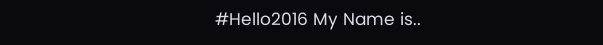#Hello2016 My Name is..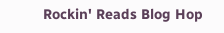Rockin' Reads Blog Hop